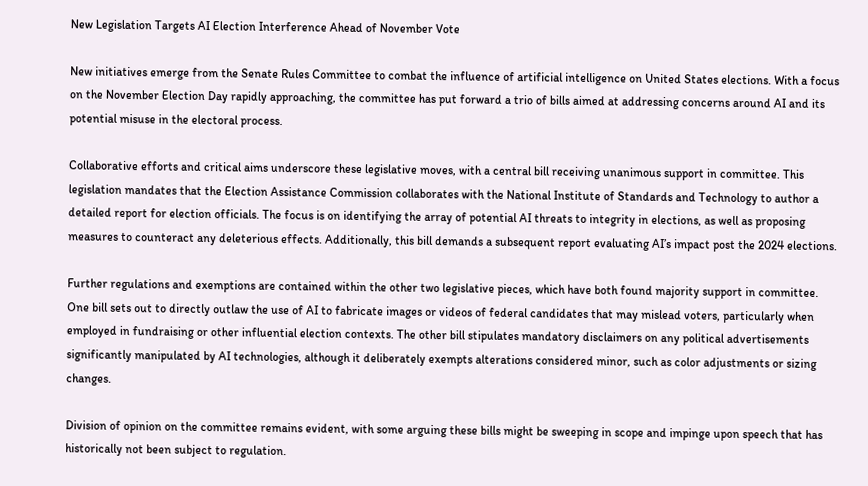New Legislation Targets AI Election Interference Ahead of November Vote

New initiatives emerge from the Senate Rules Committee to combat the influence of artificial intelligence on United States elections. With a focus on the November Election Day rapidly approaching, the committee has put forward a trio of bills aimed at addressing concerns around AI and its potential misuse in the electoral process.

Collaborative efforts and critical aims underscore these legislative moves, with a central bill receiving unanimous support in committee. This legislation mandates that the Election Assistance Commission collaborates with the National Institute of Standards and Technology to author a detailed report for election officials. The focus is on identifying the array of potential AI threats to integrity in elections, as well as proposing measures to counteract any deleterious effects. Additionally, this bill demands a subsequent report evaluating AI’s impact post the 2024 elections.

Further regulations and exemptions are contained within the other two legislative pieces, which have both found majority support in committee. One bill sets out to directly outlaw the use of AI to fabricate images or videos of federal candidates that may mislead voters, particularly when employed in fundraising or other influential election contexts. The other bill stipulates mandatory disclaimers on any political advertisements significantly manipulated by AI technologies, although it deliberately exempts alterations considered minor, such as color adjustments or sizing changes.

Division of opinion on the committee remains evident, with some arguing these bills might be sweeping in scope and impinge upon speech that has historically not been subject to regulation.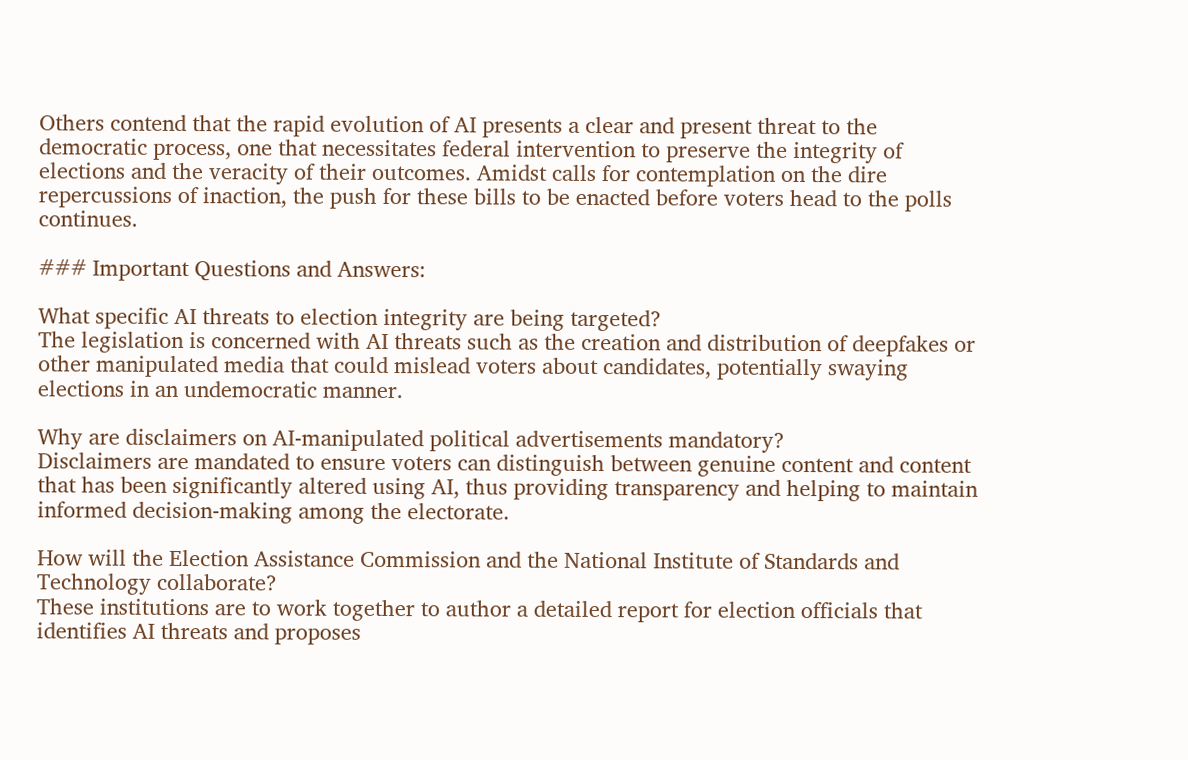Others contend that the rapid evolution of AI presents a clear and present threat to the democratic process, one that necessitates federal intervention to preserve the integrity of elections and the veracity of their outcomes. Amidst calls for contemplation on the dire repercussions of inaction, the push for these bills to be enacted before voters head to the polls continues.

### Important Questions and Answers:

What specific AI threats to election integrity are being targeted?
The legislation is concerned with AI threats such as the creation and distribution of deepfakes or other manipulated media that could mislead voters about candidates, potentially swaying elections in an undemocratic manner.

Why are disclaimers on AI-manipulated political advertisements mandatory?
Disclaimers are mandated to ensure voters can distinguish between genuine content and content that has been significantly altered using AI, thus providing transparency and helping to maintain informed decision-making among the electorate.

How will the Election Assistance Commission and the National Institute of Standards and Technology collaborate?
These institutions are to work together to author a detailed report for election officials that identifies AI threats and proposes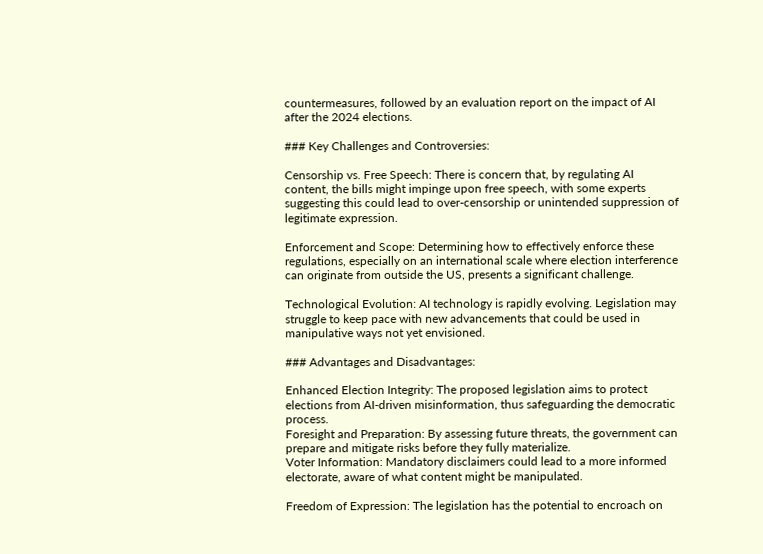countermeasures, followed by an evaluation report on the impact of AI after the 2024 elections.

### Key Challenges and Controversies:

Censorship vs. Free Speech: There is concern that, by regulating AI content, the bills might impinge upon free speech, with some experts suggesting this could lead to over-censorship or unintended suppression of legitimate expression.

Enforcement and Scope: Determining how to effectively enforce these regulations, especially on an international scale where election interference can originate from outside the US, presents a significant challenge.

Technological Evolution: AI technology is rapidly evolving. Legislation may struggle to keep pace with new advancements that could be used in manipulative ways not yet envisioned.

### Advantages and Disadvantages:

Enhanced Election Integrity: The proposed legislation aims to protect elections from AI-driven misinformation, thus safeguarding the democratic process.
Foresight and Preparation: By assessing future threats, the government can prepare and mitigate risks before they fully materialize.
Voter Information: Mandatory disclaimers could lead to a more informed electorate, aware of what content might be manipulated.

Freedom of Expression: The legislation has the potential to encroach on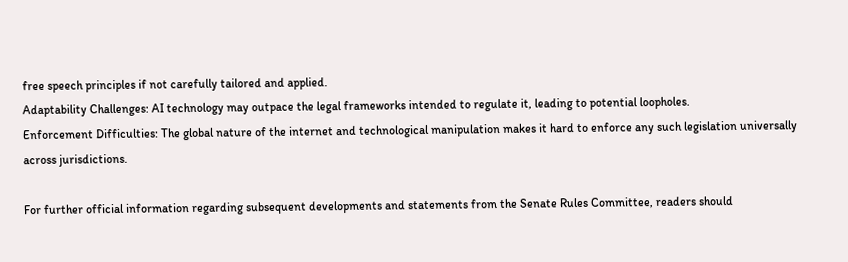free speech principles if not carefully tailored and applied.
Adaptability Challenges: AI technology may outpace the legal frameworks intended to regulate it, leading to potential loopholes.
Enforcement Difficulties: The global nature of the internet and technological manipulation makes it hard to enforce any such legislation universally across jurisdictions.

For further official information regarding subsequent developments and statements from the Senate Rules Committee, readers should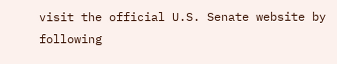visit the official U.S. Senate website by following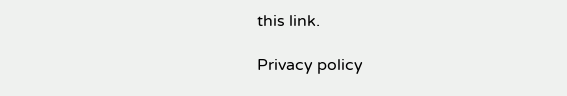this link.

Privacy policy